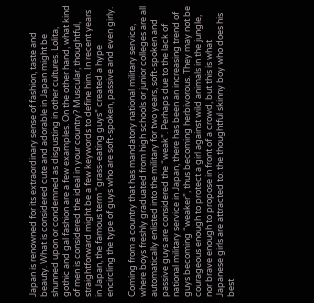Japan is renowned for its extraordinary sense of fashion, taste and beauty. What is considered cute and adorable in Japan might be shunned upon or condemned as disgusting in other cultures. Lolita, gothic and gal fashion are a few examples. On the other hand, what kind of men is considered the ideal in your country? Muscular, thoughtful, straightforward might be a few keywords to define him. In recent years in Japan, the famous term “grass-eating guys” created a hype encircling the type of guys who are soft-spoken, passive and even girly.

Coming from a country that has mandatory national military service, where boys freshly graduated from high schools or junior colleges are all automatically enlisted into the military for two years, soft-spoken and passive guys are considered the “weak”. Perhaps due to the lack of national military service in Japan, there has been an increasing trend of guys becoming “weaker”, thus becoming herbivorous. They may not be courageous enough to protect a girl against wild animals in the jungle, nor brave enough to propose in front of a crowd, but this is what Japanese girls are attracted to: the thoughtful skinny boy who does his best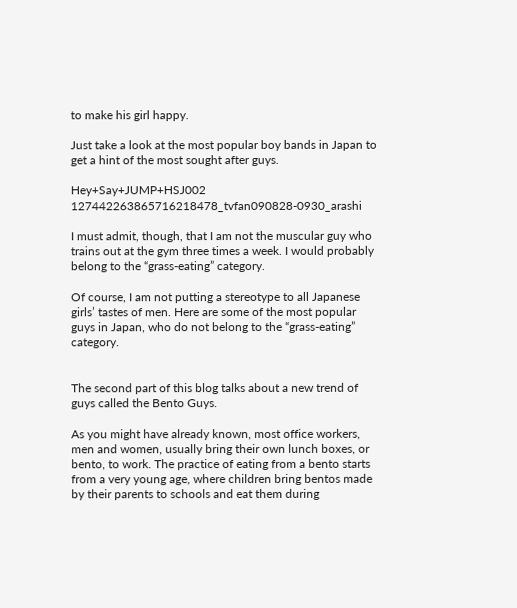to make his girl happy.

Just take a look at the most popular boy bands in Japan to get a hint of the most sought after guys.

Hey+Say+JUMP+HSJ002 127442263865716218478_tvfan090828-0930_arashi

I must admit, though, that I am not the muscular guy who trains out at the gym three times a week. I would probably belong to the “grass-eating” category.

Of course, I am not putting a stereotype to all Japanese girls’ tastes of men. Here are some of the most popular guys in Japan, who do not belong to the “grass-eating” category.


The second part of this blog talks about a new trend of guys called the Bento Guys.

As you might have already known, most office workers, men and women, usually bring their own lunch boxes, or bento, to work. The practice of eating from a bento starts from a very young age, where children bring bentos made by their parents to schools and eat them during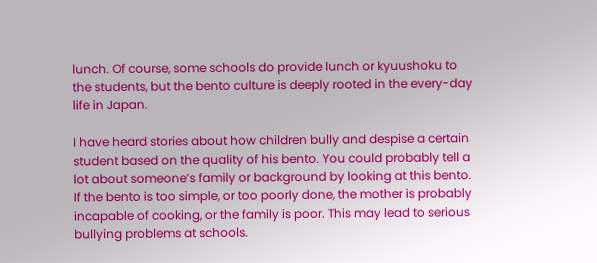lunch. Of course, some schools do provide lunch or kyuushoku to the students, but the bento culture is deeply rooted in the every-day life in Japan.

I have heard stories about how children bully and despise a certain student based on the quality of his bento. You could probably tell a lot about someone’s family or background by looking at this bento. If the bento is too simple, or too poorly done, the mother is probably incapable of cooking, or the family is poor. This may lead to serious bullying problems at schools.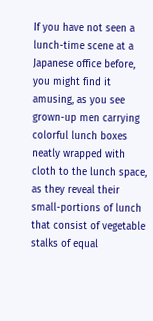If you have not seen a lunch-time scene at a Japanese office before, you might find it amusing, as you see grown-up men carrying colorful lunch boxes neatly wrapped with cloth to the lunch space, as they reveal their small-portions of lunch that consist of vegetable stalks of equal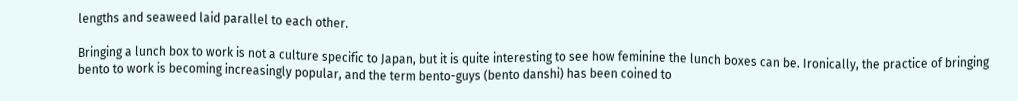lengths and seaweed laid parallel to each other.

Bringing a lunch box to work is not a culture specific to Japan, but it is quite interesting to see how feminine the lunch boxes can be. Ironically, the practice of bringing bento to work is becoming increasingly popular, and the term bento-guys (bento danshi) has been coined to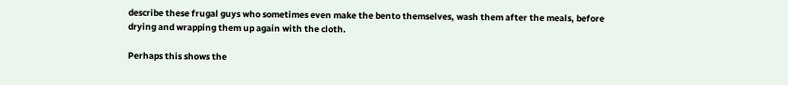describe these frugal guys who sometimes even make the bento themselves, wash them after the meals, before drying and wrapping them up again with the cloth.

Perhaps this shows the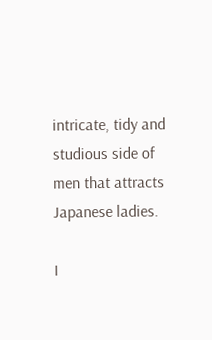intricate, tidy and studious side of men that attracts Japanese ladies.

I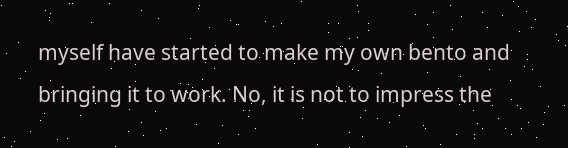myself have started to make my own bento and bringing it to work. No, it is not to impress the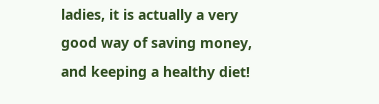ladies, it is actually a very good way of saving money, and keeping a healthy diet!